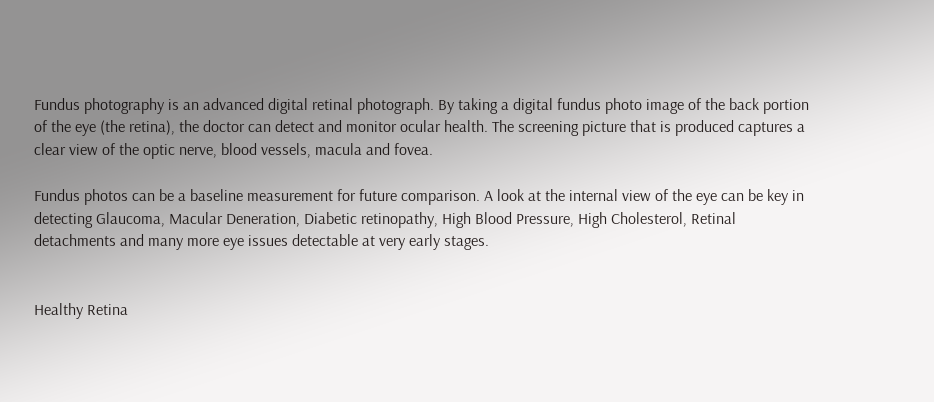Fundus photography is an advanced digital retinal photograph. By taking a digital fundus photo image of the back portion of the eye (the retina), the doctor can detect and monitor ocular health. The screening picture that is produced captures a clear view of the optic nerve, blood vessels, macula and fovea.

Fundus photos can be a baseline measurement for future comparison. A look at the internal view of the eye can be key in detecting Glaucoma, Macular Deneration, Diabetic retinopathy, High Blood Pressure, High Cholesterol, Retinal detachments and many more eye issues detectable at very early stages.


Healthy Retina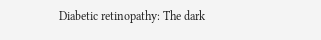Diabetic retinopathy: The dark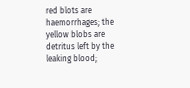red blots are haemorrhages; the yellow blobs are detritus left by the leaking blood;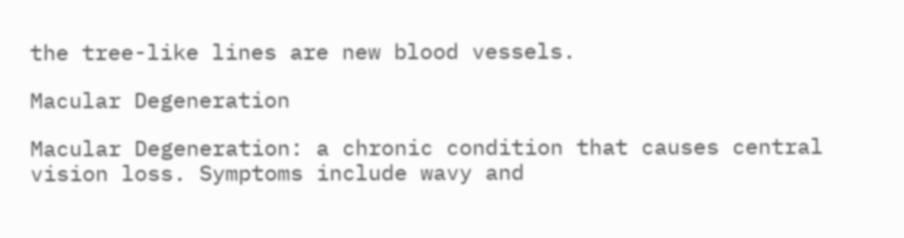the tree-like lines are new blood vessels.

Macular Degeneration

Macular Degeneration: a chronic condition that causes central vision loss. Symptoms include wavy and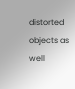distorted objects as well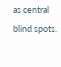as central blind spots.